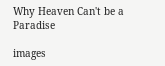Why Heaven Can't be a Paradise

images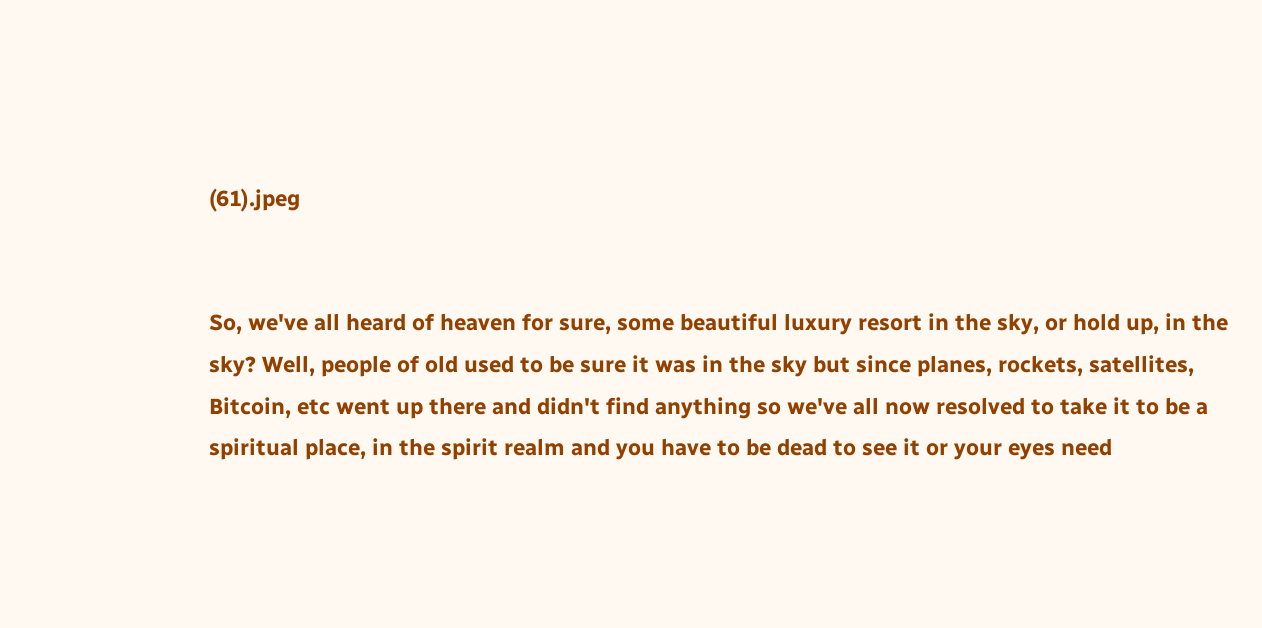(61).jpeg


So, we've all heard of heaven for sure, some beautiful luxury resort in the sky, or hold up, in the sky? Well, people of old used to be sure it was in the sky but since planes, rockets, satellites, Bitcoin, etc went up there and didn't find anything so we've all now resolved to take it to be a spiritual place, in the spirit realm and you have to be dead to see it or your eyes need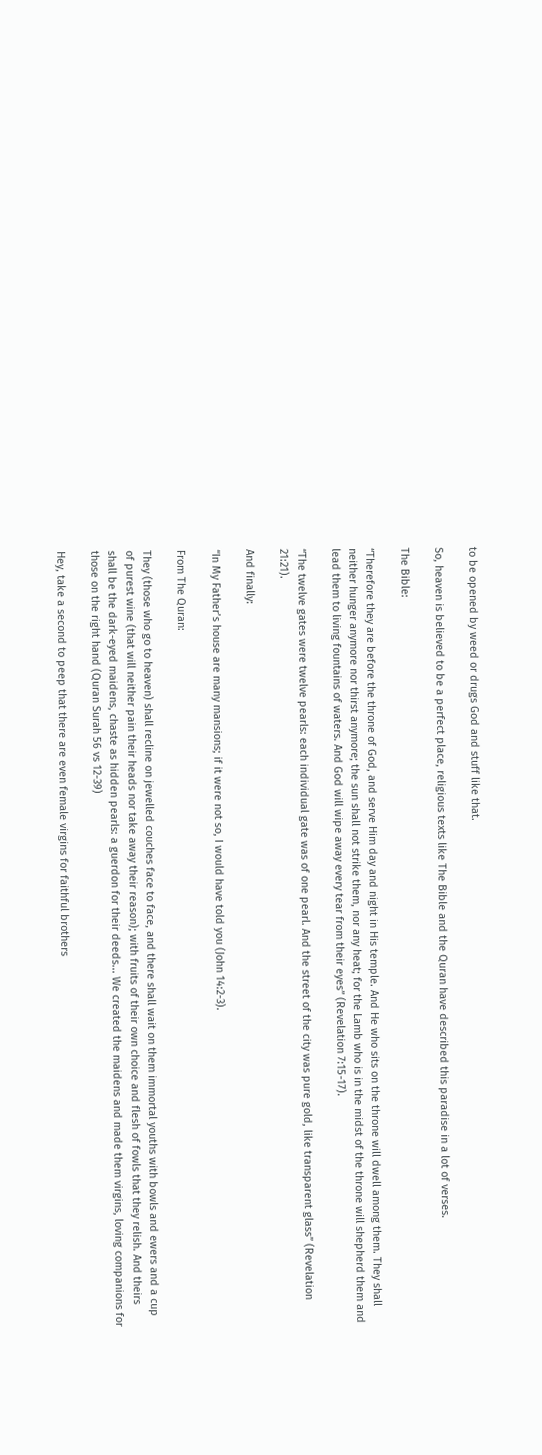to be opened by weed or drugs God and stuff like that.

So, heaven is believed to be a perfect place, religious texts like The Bible and the Quran have described this paradise in a lot of verses.

The Bible:

“Therefore they are before the throne of God, and serve Him day and night in His temple. And He who sits on the throne will dwell among them. They shall neither hunger anymore nor thirst anymore; the sun shall not strike them, nor any heat; for the Lamb who is in the midst of the throne will shepherd them and lead them to living fountains of waters. And God will wipe away every tear from their eyes” (Revelation 7:15-17).

“The twelve gates were twelve pearls: each individual gate was of one pearl. And the street of the city was pure gold, like transparent glass” (Revelation 21:21).

And finally:

“In My Father’s house are many mansions; if it were not so, I would have told you (John 14:2-3).

From The Quran:

They (those who go to heaven) shall recline on jewelled couches face to face, and there shall wait on them immortal youths with bowls and ewers and a cup of purest wine (that will neither pain their heads nor take away their reason); with fruits of their own choice and flesh of fowls that they relish. And theirs shall be the dark-eyed maidens, chaste as hidden pearls: a guerdon for their deeds... We created the maidens and made them virgins, loving companions for those on the right hand (Quran Surah 56 vs 12-39)

Hey, take a second to peep that there are even female virgins for faithful brothers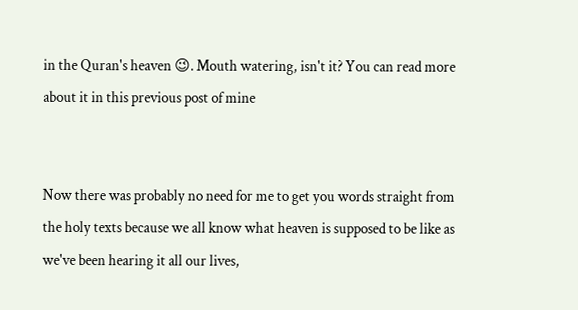in the Quran's heaven 😉. Mouth watering, isn't it? You can read more about it in this previous post of mine


Now there was probably no need for me to get you words straight from the holy texts because we all know what heaven is supposed to be like as we've been hearing it all our lives,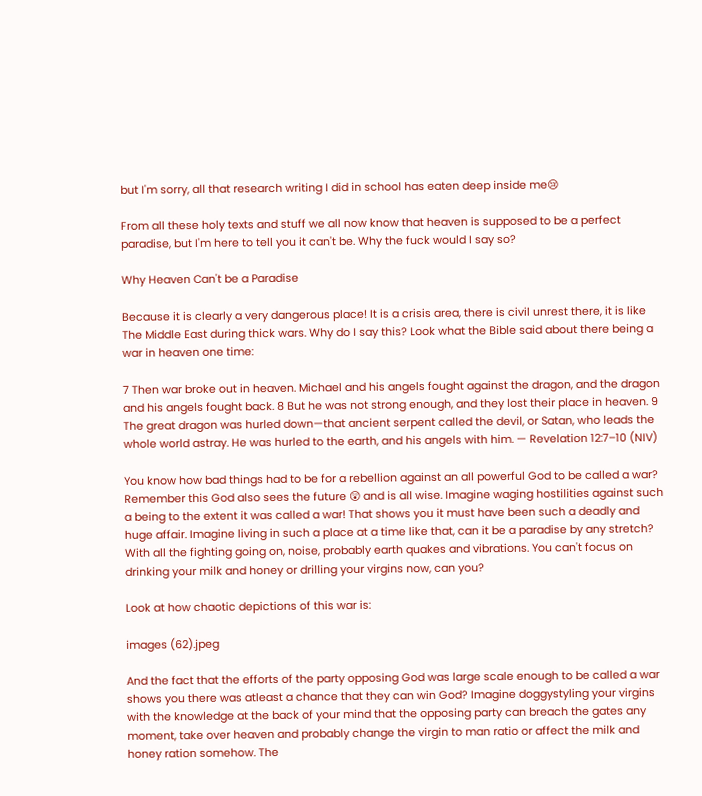but I'm sorry, all that research writing I did in school has eaten deep inside me😢

From all these holy texts and stuff we all now know that heaven is supposed to be a perfect paradise, but I'm here to tell you it can't be. Why the fuck would I say so?

Why Heaven Can't be a Paradise

Because it is clearly a very dangerous place! It is a crisis area, there is civil unrest there, it is like The Middle East during thick wars. Why do I say this? Look what the Bible said about there being a war in heaven one time:

7 Then war broke out in heaven. Michael and his angels fought against the dragon, and the dragon and his angels fought back. 8 But he was not strong enough, and they lost their place in heaven. 9 The great dragon was hurled down—that ancient serpent called the devil, or Satan, who leads the whole world astray. He was hurled to the earth, and his angels with him. — Revelation 12:7–10 (NIV)

You know how bad things had to be for a rebellion against an all powerful God to be called a war? Remember this God also sees the future 😲 and is all wise. Imagine waging hostilities against such a being to the extent it was called a war! That shows you it must have been such a deadly and huge affair. Imagine living in such a place at a time like that, can it be a paradise by any stretch? With all the fighting going on, noise, probably earth quakes and vibrations. You can't focus on drinking your milk and honey or drilling your virgins now, can you?

Look at how chaotic depictions of this war is:

images (62).jpeg

And the fact that the efforts of the party opposing God was large scale enough to be called a war shows you there was atleast a chance that they can win God? Imagine doggystyling your virgins with the knowledge at the back of your mind that the opposing party can breach the gates any moment, take over heaven and probably change the virgin to man ratio or affect the milk and honey ration somehow. The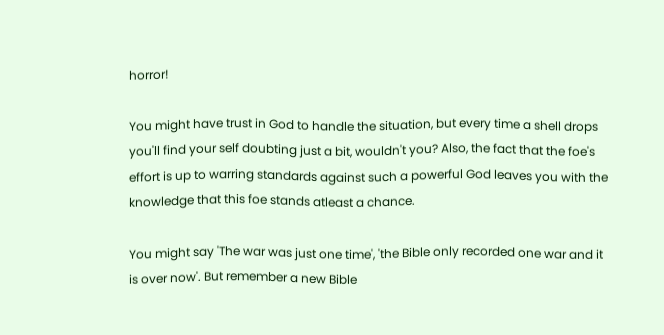horror!

You might have trust in God to handle the situation, but every time a shell drops you'll find your self doubting just a bit, wouldn't you? Also, the fact that the foe's effort is up to warring standards against such a powerful God leaves you with the knowledge that this foe stands atleast a chance.

You might say 'The war was just one time', 'the Bible only recorded one war and it is over now'. But remember a new Bible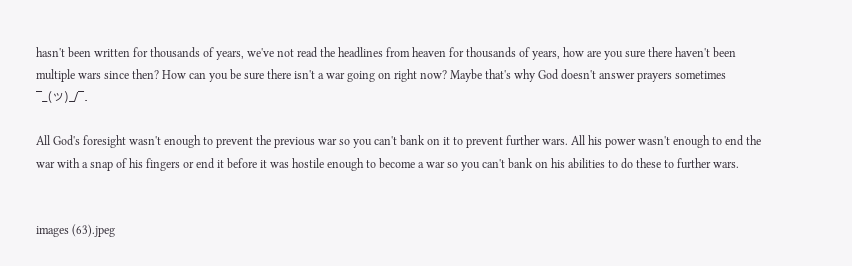hasn't been written for thousands of years, we've not read the headlines from heaven for thousands of years, how are you sure there haven't been multiple wars since then? How can you be sure there isn't a war going on right now? Maybe that's why God doesn't answer prayers sometimes ¯_(ツ)_/¯.

All God's foresight wasn't enough to prevent the previous war so you can't bank on it to prevent further wars. All his power wasn't enough to end the war with a snap of his fingers or end it before it was hostile enough to become a war so you can't bank on his abilities to do these to further wars.


images (63).jpeg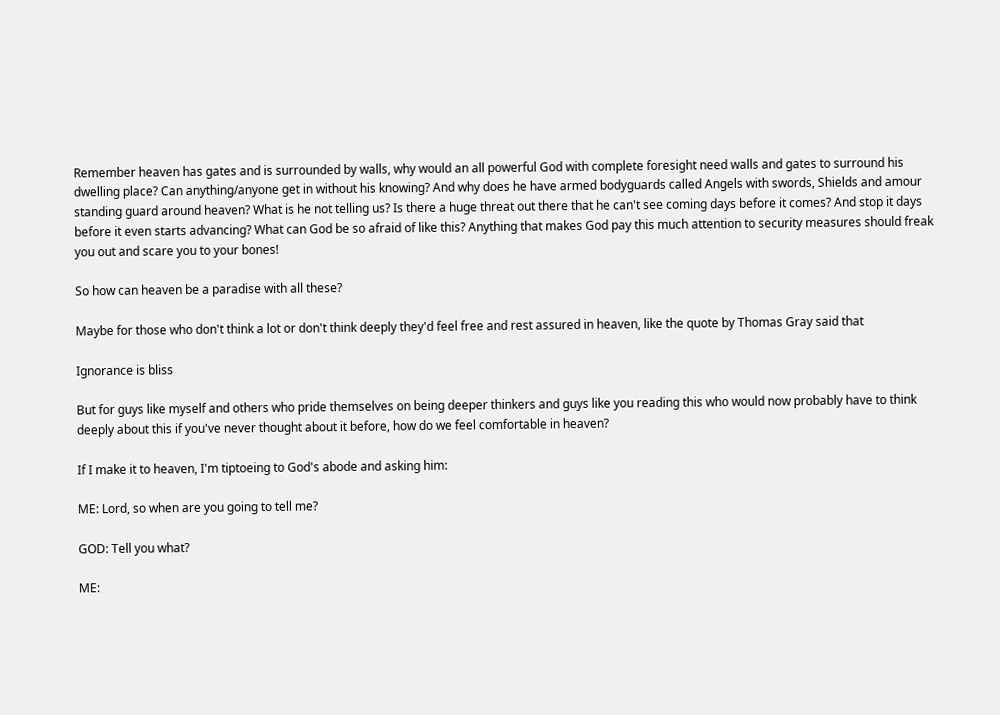Remember heaven has gates and is surrounded by walls, why would an all powerful God with complete foresight need walls and gates to surround his dwelling place? Can anything/anyone get in without his knowing? And why does he have armed bodyguards called Angels with swords, Shields and amour standing guard around heaven? What is he not telling us? Is there a huge threat out there that he can't see coming days before it comes? And stop it days before it even starts advancing? What can God be so afraid of like this? Anything that makes God pay this much attention to security measures should freak you out and scare you to your bones!

So how can heaven be a paradise with all these?

Maybe for those who don't think a lot or don't think deeply they'd feel free and rest assured in heaven, like the quote by Thomas Gray said that

Ignorance is bliss

But for guys like myself and others who pride themselves on being deeper thinkers and guys like you reading this who would now probably have to think deeply about this if you've never thought about it before, how do we feel comfortable in heaven?

If I make it to heaven, I'm tiptoeing to God's abode and asking him:

ME: Lord, so when are you going to tell me?

GOD: Tell you what?

ME: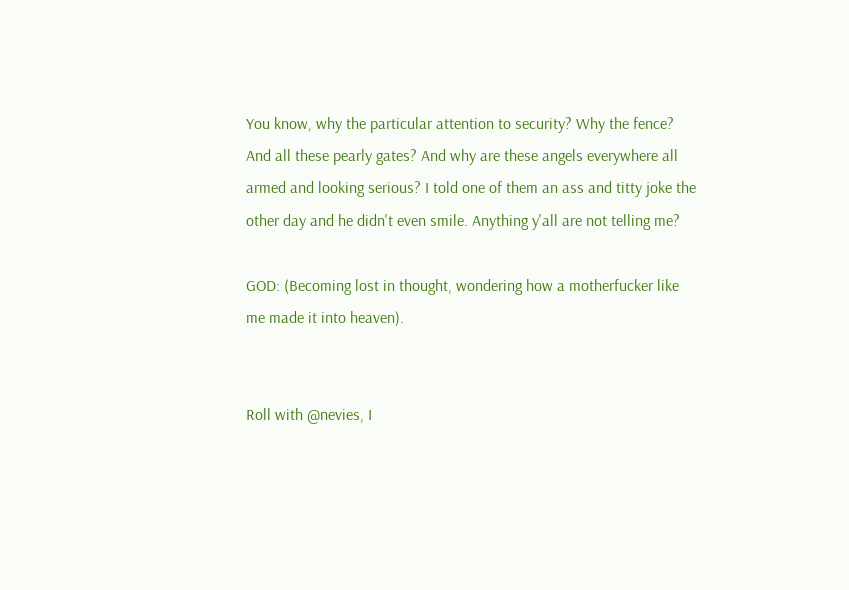You know, why the particular attention to security? Why the fence? And all these pearly gates? And why are these angels everywhere all armed and looking serious? I told one of them an ass and titty joke the other day and he didn't even smile. Anything y'all are not telling me?

GOD: (Becoming lost in thought, wondering how a motherfucker like me made it into heaven).


Roll with @nevies, I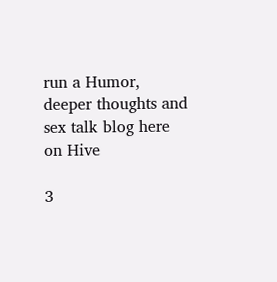run a Humor, deeper thoughts and sex talk blog here on Hive

3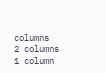columns
2 columns
1 column